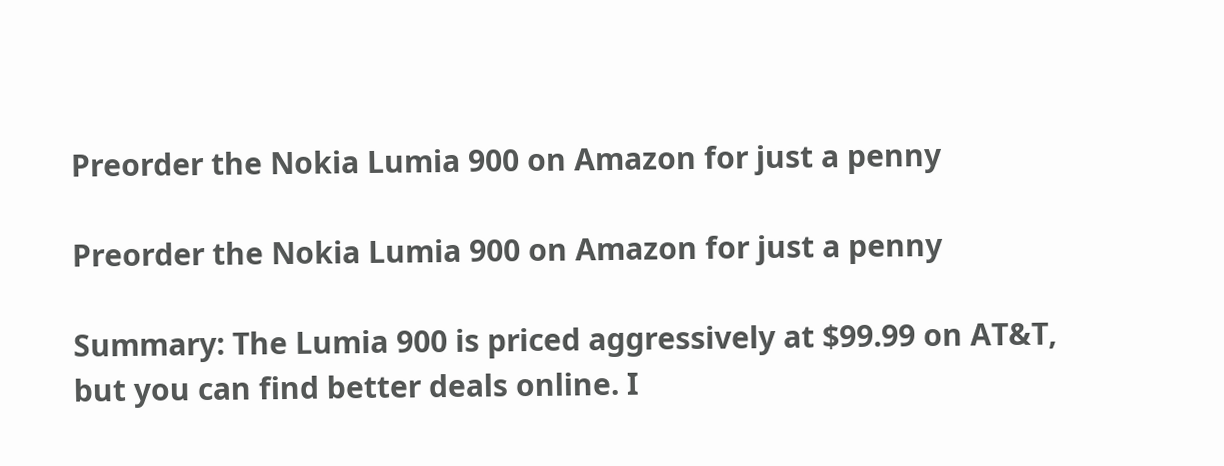Preorder the Nokia Lumia 900 on Amazon for just a penny

Preorder the Nokia Lumia 900 on Amazon for just a penny

Summary: The Lumia 900 is priced aggressively at $99.99 on AT&T, but you can find better deals online. I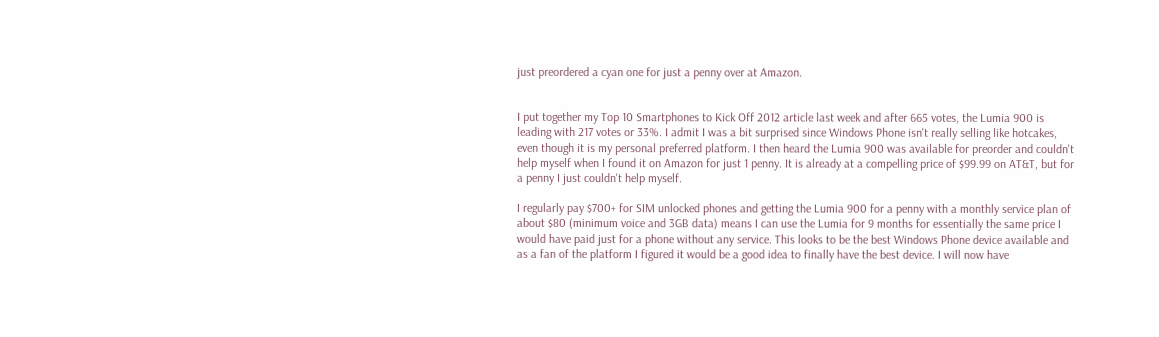just preordered a cyan one for just a penny over at Amazon.


I put together my Top 10 Smartphones to Kick Off 2012 article last week and after 665 votes, the Lumia 900 is leading with 217 votes or 33%. I admit I was a bit surprised since Windows Phone isn't really selling like hotcakes, even though it is my personal preferred platform. I then heard the Lumia 900 was available for preorder and couldn't help myself when I found it on Amazon for just 1 penny. It is already at a compelling price of $99.99 on AT&T, but for a penny I just couldn't help myself.

I regularly pay $700+ for SIM unlocked phones and getting the Lumia 900 for a penny with a monthly service plan of about $80 (minimum voice and 3GB data) means I can use the Lumia for 9 months for essentially the same price I would have paid just for a phone without any service. This looks to be the best Windows Phone device available and as a fan of the platform I figured it would be a good idea to finally have the best device. I will now have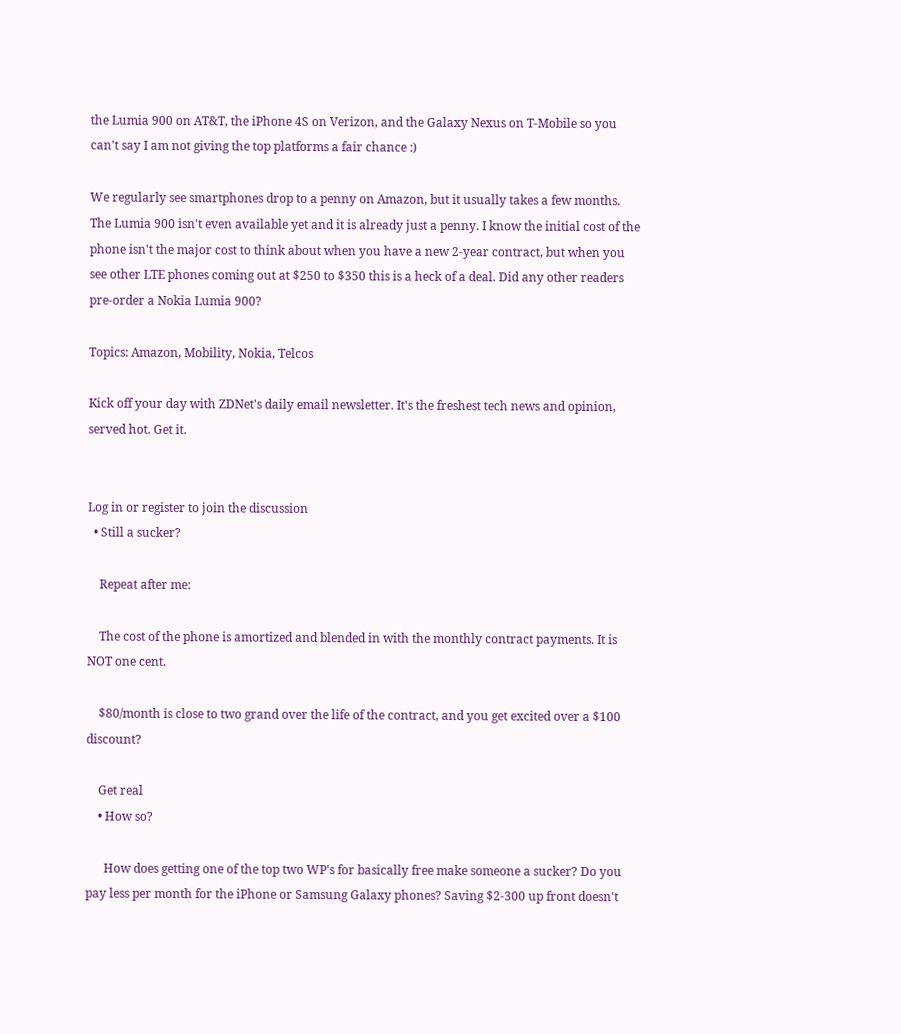the Lumia 900 on AT&T, the iPhone 4S on Verizon, and the Galaxy Nexus on T-Mobile so you can't say I am not giving the top platforms a fair chance :)

We regularly see smartphones drop to a penny on Amazon, but it usually takes a few months. The Lumia 900 isn't even available yet and it is already just a penny. I know the initial cost of the phone isn't the major cost to think about when you have a new 2-year contract, but when you see other LTE phones coming out at $250 to $350 this is a heck of a deal. Did any other readers pre-order a Nokia Lumia 900?

Topics: Amazon, Mobility, Nokia, Telcos

Kick off your day with ZDNet's daily email newsletter. It's the freshest tech news and opinion, served hot. Get it.


Log in or register to join the discussion
  • Still a sucker?

    Repeat after me:

    The cost of the phone is amortized and blended in with the monthly contract payments. It is NOT one cent.

    $80/month is close to two grand over the life of the contract, and you get excited over a $100 discount?

    Get real
    • How so?

      How does getting one of the top two WP's for basically free make someone a sucker? Do you pay less per month for the iPhone or Samsung Galaxy phones? Saving $2-300 up front doesn't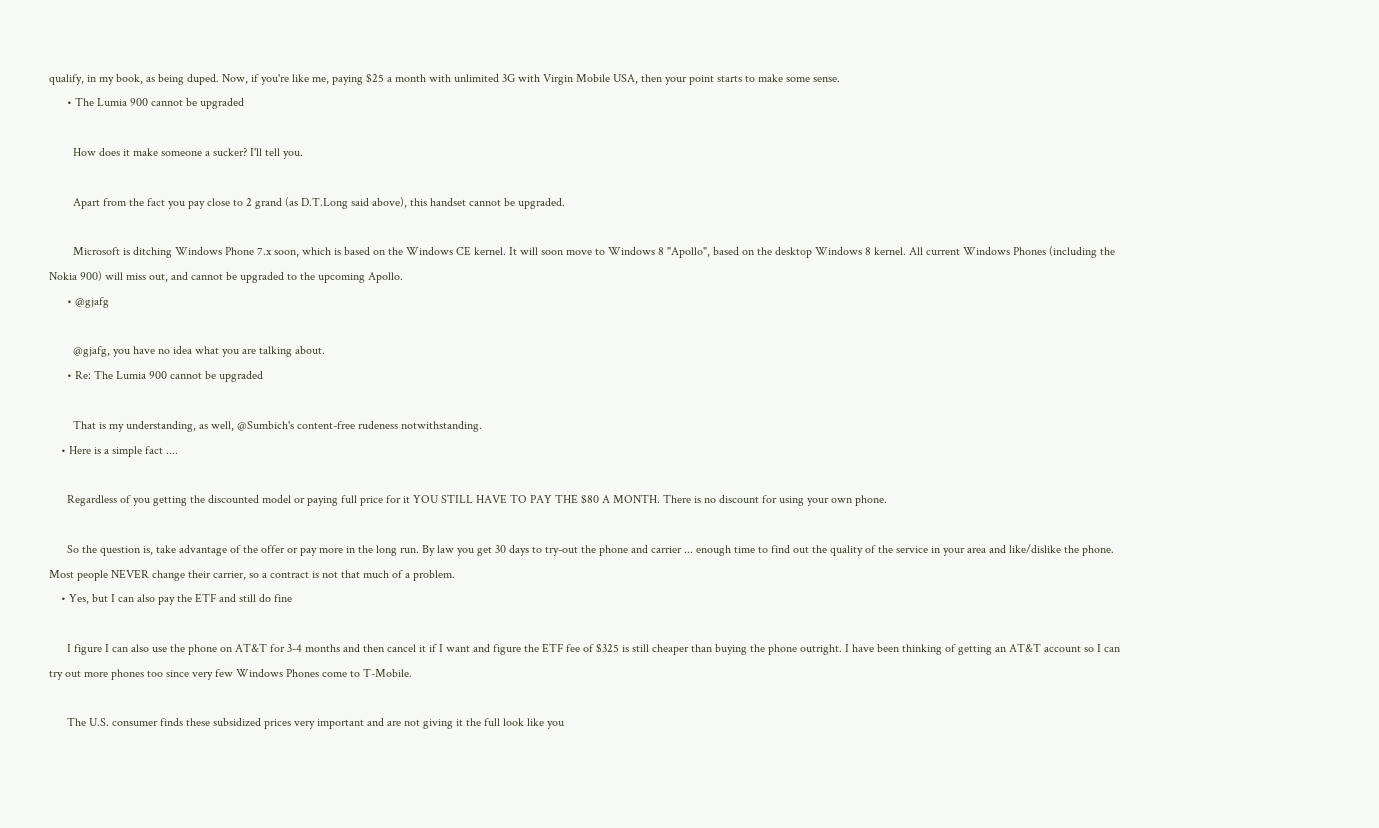qualify, in my book, as being duped. Now, if you're like me, paying $25 a month with unlimited 3G with Virgin Mobile USA, then your point starts to make some sense.
      • The Lumia 900 cannot be upgraded

        How does it make someone a sucker? I'll tell you.

        Apart from the fact you pay close to 2 grand (as D.T.Long said above), this handset cannot be upgraded.

        Microsoft is ditching Windows Phone 7.x soon, which is based on the Windows CE kernel. It will soon move to Windows 8 "Apollo", based on the desktop Windows 8 kernel. All current Windows Phones (including the Nokia 900) will miss out, and cannot be upgraded to the upcoming Apollo.
      • @gjafg

        @gjafg, you have no idea what you are talking about.
      • Re: The Lumia 900 cannot be upgraded

        That is my understanding, as well, @Sumbich's content-free rudeness notwithstanding.
    • Here is a simple fact ....

      Regardless of you getting the discounted model or paying full price for it YOU STILL HAVE TO PAY THE $80 A MONTH. There is no discount for using your own phone.

      So the question is, take advantage of the offer or pay more in the long run. By law you get 30 days to try-out the phone and carrier ... enough time to find out the quality of the service in your area and like/dislike the phone. Most people NEVER change their carrier, so a contract is not that much of a problem.
    • Yes, but I can also pay the ETF and still do fine

      I figure I can also use the phone on AT&T for 3-4 months and then cancel it if I want and figure the ETF fee of $325 is still cheaper than buying the phone outright. I have been thinking of getting an AT&T account so I can try out more phones too since very few Windows Phones come to T-Mobile.

      The U.S. consumer finds these subsidized prices very important and are not giving it the full look like you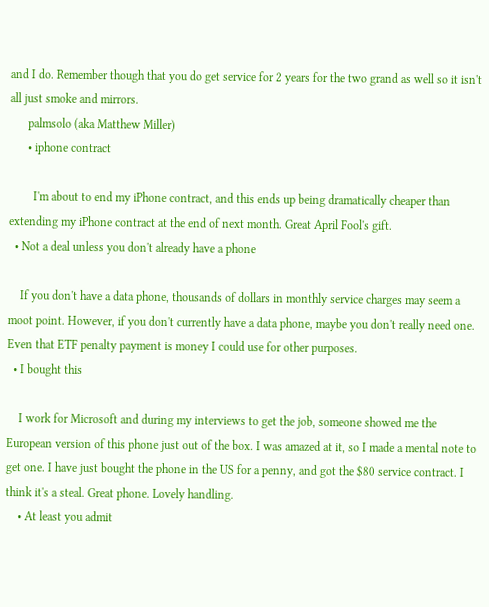and I do. Remember though that you do get service for 2 years for the two grand as well so it isn't all just smoke and mirrors.
      palmsolo (aka Matthew Miller)
      • iphone contract

        I'm about to end my iPhone contract, and this ends up being dramatically cheaper than extending my iPhone contract at the end of next month. Great April Fool's gift.
  • Not a deal unless you don't already have a phone

    If you don't have a data phone, thousands of dollars in monthly service charges may seem a moot point. However, if you don't currently have a data phone, maybe you don't really need one. Even that ETF penalty payment is money I could use for other purposes.
  • I bought this

    I work for Microsoft and during my interviews to get the job, someone showed me the European version of this phone just out of the box. I was amazed at it, so I made a mental note to get one. I have just bought the phone in the US for a penny, and got the $80 service contract. I think it's a steal. Great phone. Lovely handling.
    • At least you admit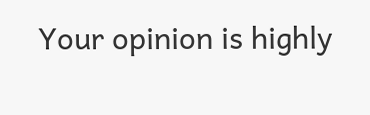Your opinion is highly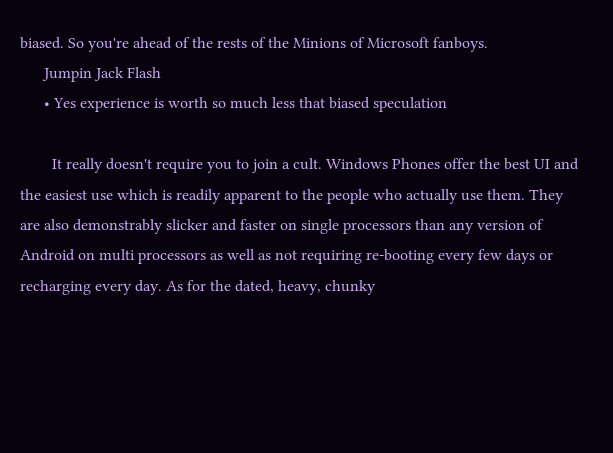biased. So you're ahead of the rests of the Minions of Microsoft fanboys.
      Jumpin Jack Flash
      • Yes experience is worth so much less that biased speculation

        It really doesn't require you to join a cult. Windows Phones offer the best UI and the easiest use which is readily apparent to the people who actually use them. They are also demonstrably slicker and faster on single processors than any version of Android on multi processors as well as not requiring re-booting every few days or recharging every day. As for the dated, heavy, chunky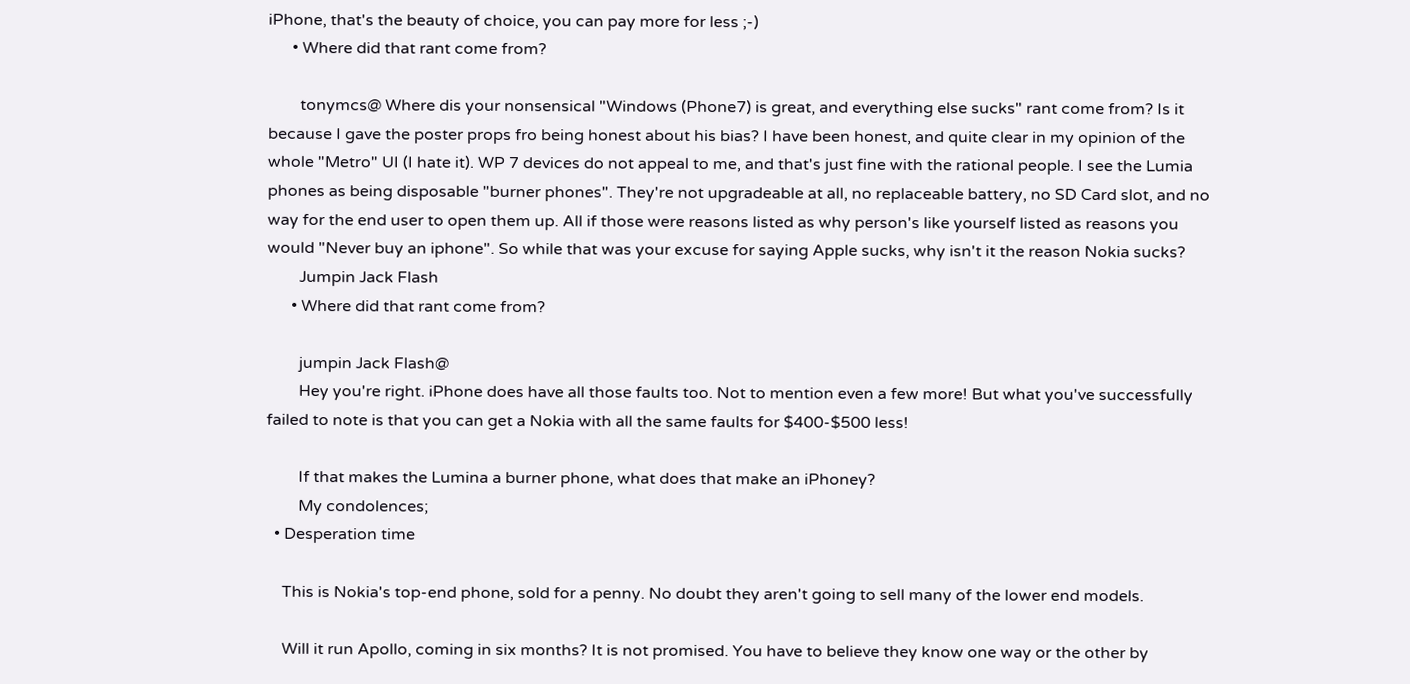iPhone, that's the beauty of choice, you can pay more for less ;-)
      • Where did that rant come from?

        tonymcs@ Where dis your nonsensical "Windows (Phone7) is great, and everything else sucks" rant come from? Is it because I gave the poster props fro being honest about his bias? I have been honest, and quite clear in my opinion of the whole "Metro" UI (I hate it). WP 7 devices do not appeal to me, and that's just fine with the rational people. I see the Lumia phones as being disposable "burner phones". They're not upgradeable at all, no replaceable battery, no SD Card slot, and no way for the end user to open them up. All if those were reasons listed as why person's like yourself listed as reasons you would "Never buy an iphone". So while that was your excuse for saying Apple sucks, why isn't it the reason Nokia sucks?
        Jumpin Jack Flash
      • Where did that rant come from?

        jumpin Jack Flash@
        Hey you're right. iPhone does have all those faults too. Not to mention even a few more! But what you've successfully failed to note is that you can get a Nokia with all the same faults for $400-$500 less!

        If that makes the Lumina a burner phone, what does that make an iPhoney?
        My condolences;
  • Desperation time

    This is Nokia's top-end phone, sold for a penny. No doubt they aren't going to sell many of the lower end models.

    Will it run Apollo, coming in six months? It is not promised. You have to believe they know one way or the other by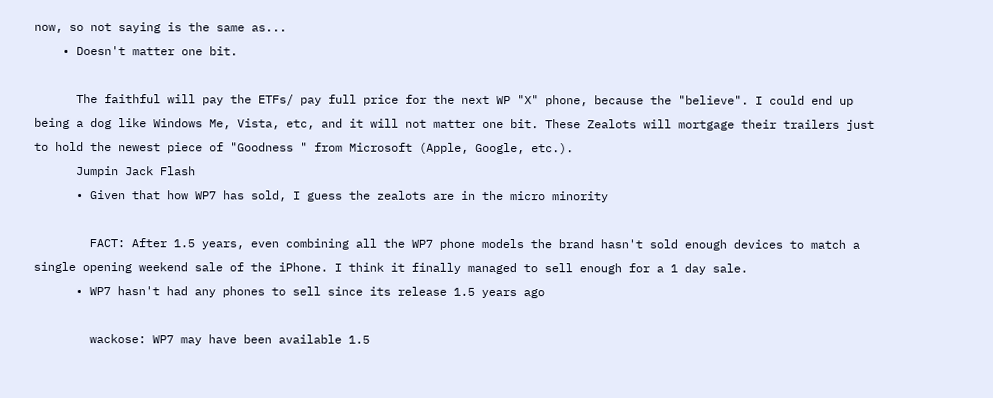now, so not saying is the same as...
    • Doesn't matter one bit.

      The faithful will pay the ETFs/ pay full price for the next WP "X" phone, because the "believe". I could end up being a dog like Windows Me, Vista, etc, and it will not matter one bit. These Zealots will mortgage their trailers just to hold the newest piece of "Goodness " from Microsoft (Apple, Google, etc.).
      Jumpin Jack Flash
      • Given that how WP7 has sold, I guess the zealots are in the micro minority

        FACT: After 1.5 years, even combining all the WP7 phone models the brand hasn't sold enough devices to match a single opening weekend sale of the iPhone. I think it finally managed to sell enough for a 1 day sale.
      • WP7 hasn't had any phones to sell since its release 1.5 years ago

        wackose: WP7 may have been available 1.5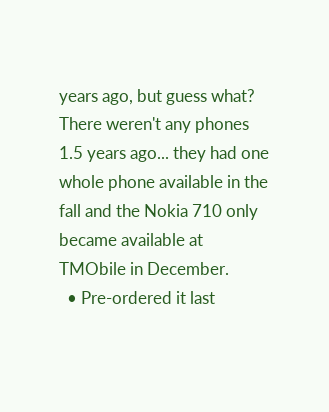years ago, but guess what? There weren't any phones 1.5 years ago... they had one whole phone available in the fall and the Nokia 710 only became available at TMObile in December.
  • Pre-ordered it last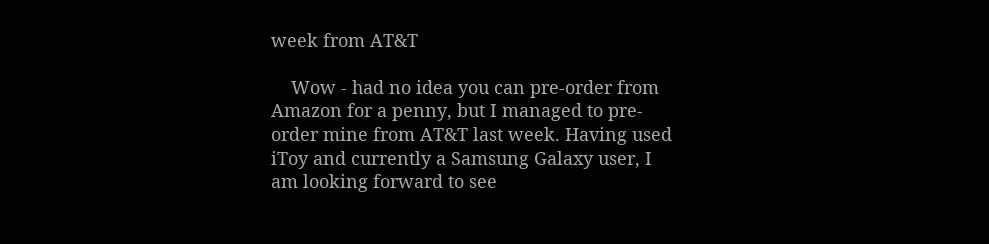week from AT&T

    Wow - had no idea you can pre-order from Amazon for a penny, but I managed to pre-order mine from AT&T last week. Having used iToy and currently a Samsung Galaxy user, I am looking forward to see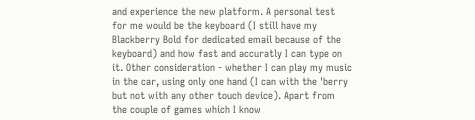and experience the new platform. A personal test for me would be the keyboard (I still have my Blackberry Bold for dedicated email because of the keyboard) and how fast and accuratly I can type on it. Other consideration - whether I can play my music in the car, using only one hand (I can with the 'berry but not with any other touch device). Apart from the couple of games which I know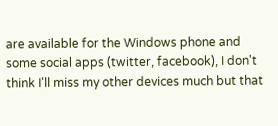are available for the Windows phone and some social apps (twitter, facebook), I don't think I'll miss my other devices much but that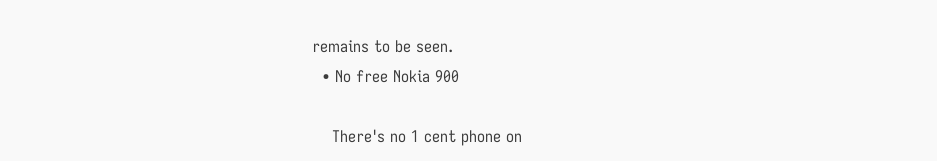remains to be seen.
  • No free Nokia 900

    There's no 1 cent phone on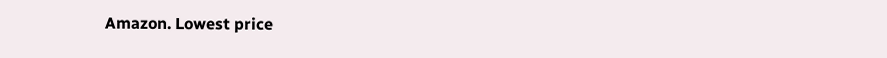Amazon. Lowest price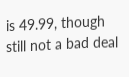is 49.99, though still not a bad deal